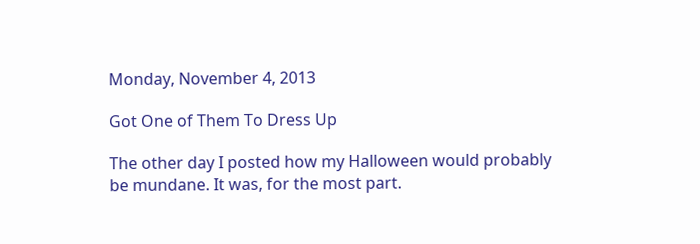Monday, November 4, 2013

Got One of Them To Dress Up

The other day I posted how my Halloween would probably be mundane. It was, for the most part.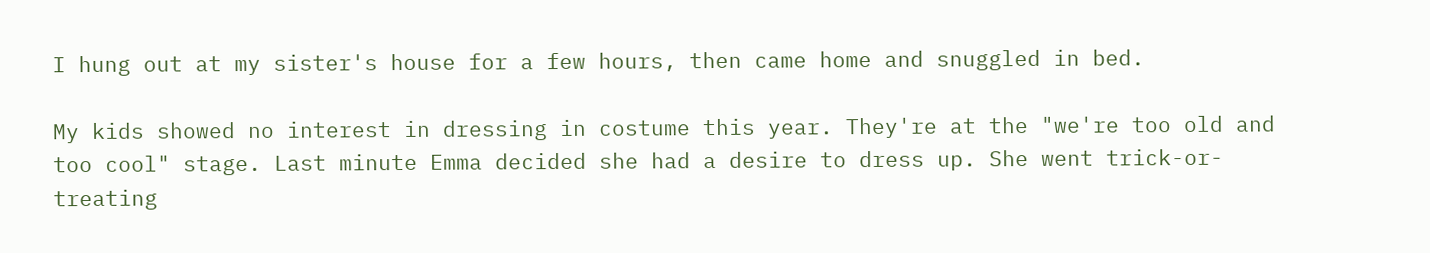I hung out at my sister's house for a few hours, then came home and snuggled in bed.

My kids showed no interest in dressing in costume this year. They're at the "we're too old and too cool" stage. Last minute Emma decided she had a desire to dress up. She went trick-or-treating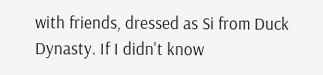with friends, dressed as Si from Duck Dynasty. If I didn't know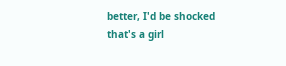better, I'd be shocked that's a girl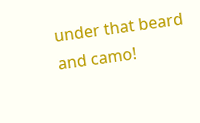under that beard and camo!